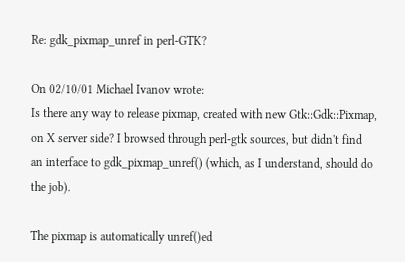Re: gdk_pixmap_unref in perl-GTK?

On 02/10/01 Michael Ivanov wrote:
Is there any way to release pixmap, created with new Gtk::Gdk::Pixmap,
on X server side? I browsed through perl-gtk sources, but didn't find
an interface to gdk_pixmap_unref() (which, as I understand, should do
the job).

The pixmap is automatically unref()ed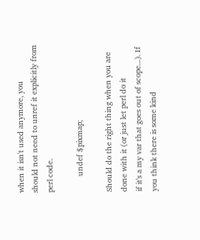when it isn't used anymore, you
should not need to unref it explicitly from perl code.

        undef $pixmap;

Should do the right thing when you are done with it (or just let perl do it
if it's a my var that goes out of scope...). If you think there is some kind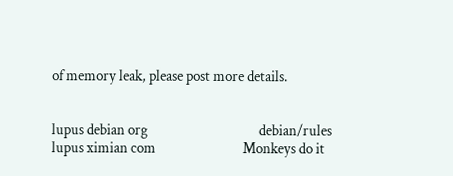of memory leak, please post more details.


lupus debian org                                     debian/rules
lupus ximian com                             Monkeys do it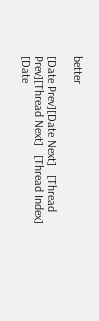better

[Date Prev][Date Next]   [Thread Prev][Thread Next]   [Thread Index] [Date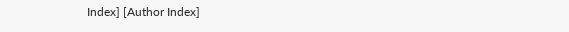Index] [Author Index]